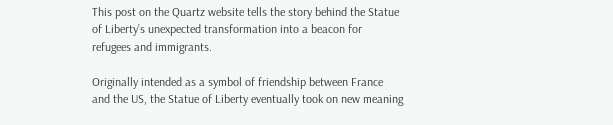This post on the Quartz website tells the story behind the Statue of Liberty’s unexpected transformation into a beacon for refugees and immigrants.

Originally intended as a symbol of friendship between France and the US, the Statue of Liberty eventually took on new meaning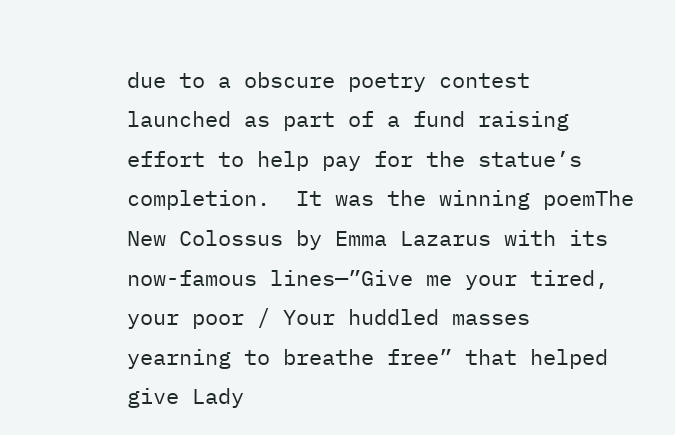due to a obscure poetry contest launched as part of a fund raising effort to help pay for the statue’s completion.  It was the winning poemThe New Colossus by Emma Lazarus with its now-famous lines—”Give me your tired, your poor / Your huddled masses yearning to breathe free” that helped give Lady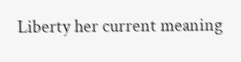Liberty her current meaning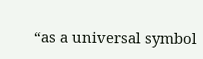“as a universal symbol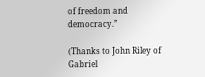of freedom and democracy.”

(Thanks to John Riley of Gabriel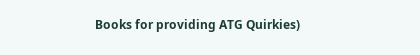Books for providing ATG Quirkies)